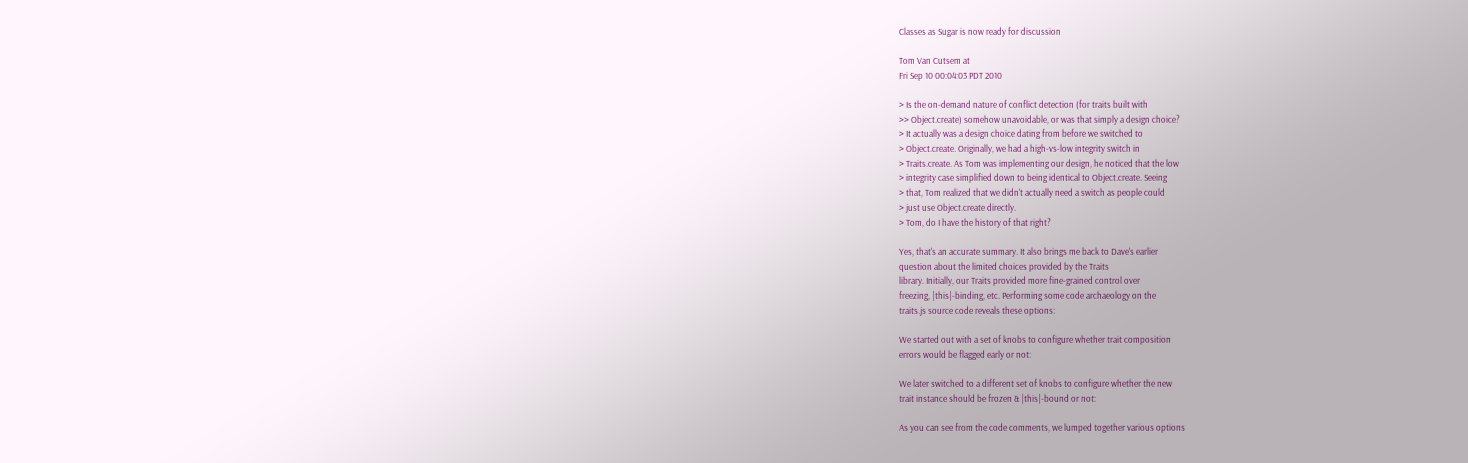Classes as Sugar is now ready for discussion

Tom Van Cutsem at
Fri Sep 10 00:04:03 PDT 2010

> Is the on-demand nature of conflict detection (for traits built with
>> Object.create) somehow unavoidable, or was that simply a design choice?
> It actually was a design choice dating from before we switched to
> Object.create. Originally, we had a high-vs-low integrity switch in
> Traits.create. As Tom was implementing our design, he noticed that the low
> integrity case simplified down to being identical to Object.create. Seeing
> that, Tom realized that we didn't actually need a switch as people could
> just use Object.create directly.
> Tom, do I have the history of that right?

Yes, that's an accurate summary. It also brings me back to Dave's earlier
question about the limited choices provided by the Traits
library. Initially, our Traits provided more fine-grained control over
freezing, |this|-binding, etc. Performing some code archaeology on the
traits.js source code reveals these options:

We started out with a set of knobs to configure whether trait composition
errors would be flagged early or not:

We later switched to a different set of knobs to configure whether the new
trait instance should be frozen & |this|-bound or not:

As you can see from the code comments, we lumped together various options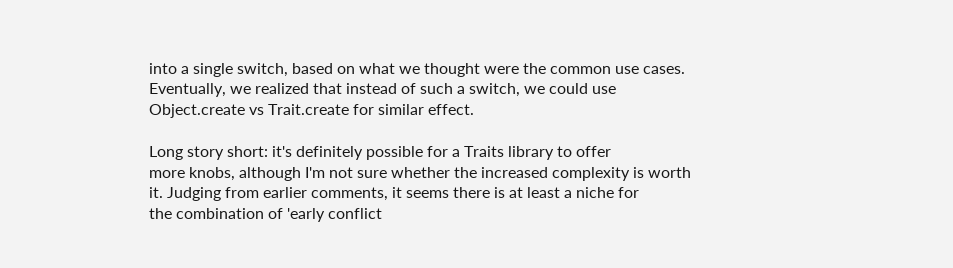into a single switch, based on what we thought were the common use cases.
Eventually, we realized that instead of such a switch, we could use
Object.create vs Trait.create for similar effect.

Long story short: it's definitely possible for a Traits library to offer
more knobs, although I'm not sure whether the increased complexity is worth
it. Judging from earlier comments, it seems there is at least a niche for
the combination of 'early conflict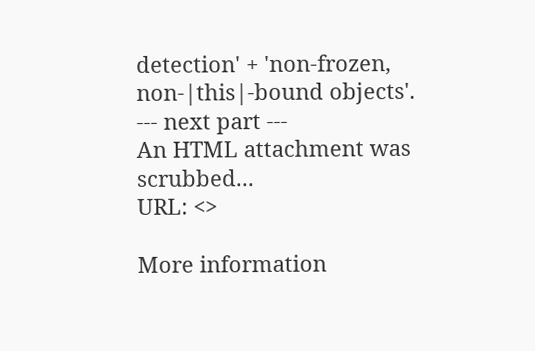detection' + 'non-frozen,
non-|this|-bound objects'.
--- next part ---
An HTML attachment was scrubbed...
URL: <>

More information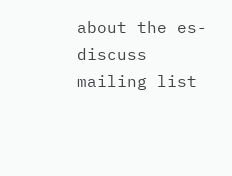about the es-discuss mailing list